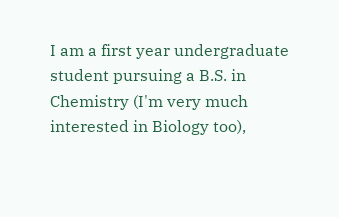I am a first year undergraduate student pursuing a B.S. in Chemistry (I'm very much interested in Biology too),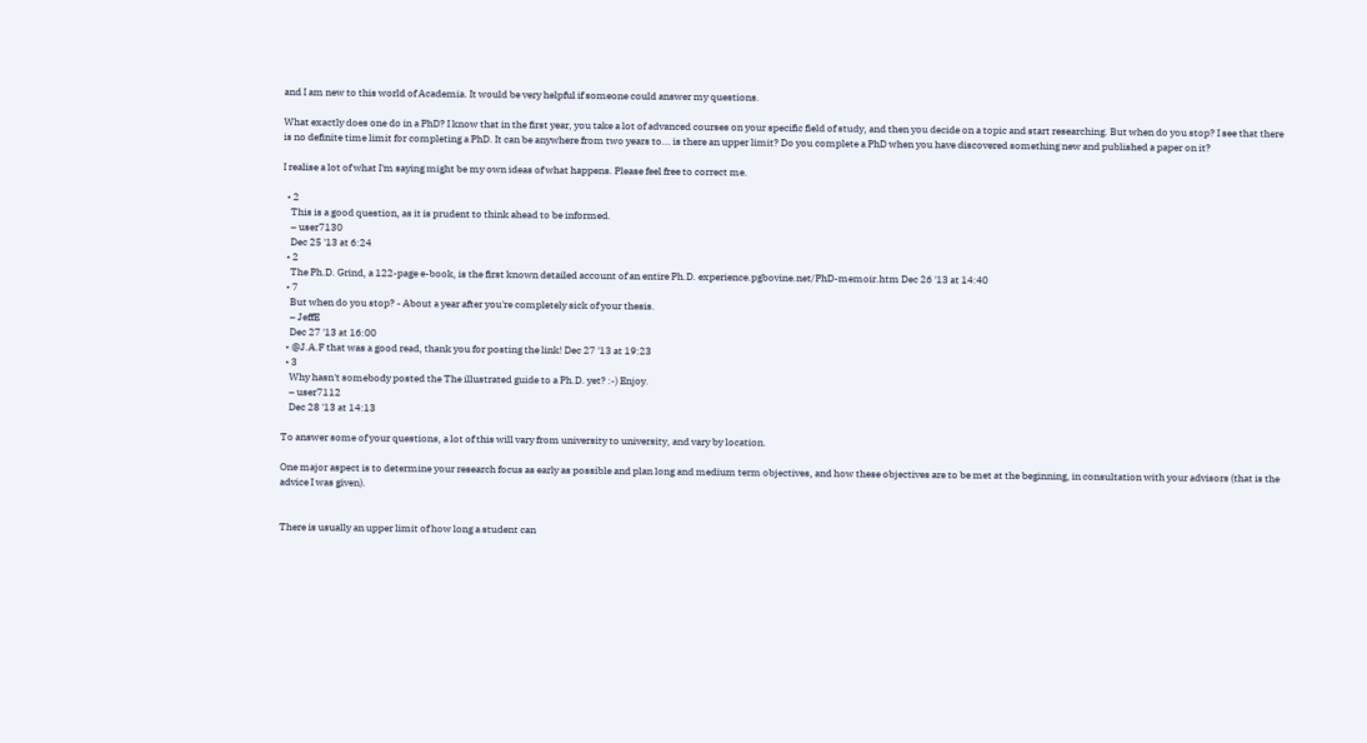and I am new to this world of Academia. It would be very helpful if someone could answer my questions.

What exactly does one do in a PhD? I know that in the first year, you take a lot of advanced courses on your specific field of study, and then you decide on a topic and start researching. But when do you stop? I see that there is no definite time limit for completing a PhD. It can be anywhere from two years to... is there an upper limit? Do you complete a PhD when you have discovered something new and published a paper on it?

I realise a lot of what I'm saying might be my own ideas of what happens. Please feel free to correct me.

  • 2
    This is a good question, as it is prudent to think ahead to be informed.
    – user7130
    Dec 25 '13 at 6:24
  • 2
    The Ph.D. Grind, a 122-page e-book, is the first known detailed account of an entire Ph.D. experience.pgbovine.net/PhD-memoir.htm Dec 26 '13 at 14:40
  • 7
    But when do you stop? - About a year after you're completely sick of your thesis.
    – JeffE
    Dec 27 '13 at 16:00
  • @J.A.F that was a good read, thank you for posting the link! Dec 27 '13 at 19:23
  • 3
    Why hasn't somebody posted the The illustrated guide to a Ph.D. yet? :-) Enjoy.
    – user7112
    Dec 28 '13 at 14:13

To answer some of your questions, a lot of this will vary from university to university, and vary by location.

One major aspect is to determine your research focus as early as possible and plan long and medium term objectives, and how these objectives are to be met at the beginning, in consultation with your advisors (that is the advice I was given).


There is usually an upper limit of how long a student can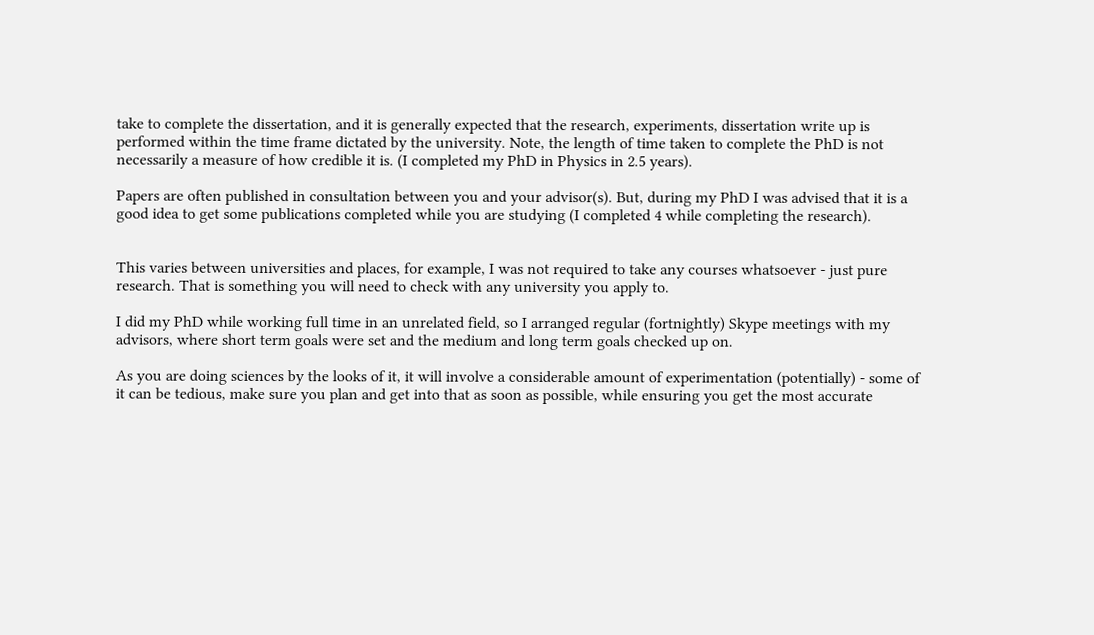take to complete the dissertation, and it is generally expected that the research, experiments, dissertation write up is performed within the time frame dictated by the university. Note, the length of time taken to complete the PhD is not necessarily a measure of how credible it is. (I completed my PhD in Physics in 2.5 years).

Papers are often published in consultation between you and your advisor(s). But, during my PhD I was advised that it is a good idea to get some publications completed while you are studying (I completed 4 while completing the research).


This varies between universities and places, for example, I was not required to take any courses whatsoever - just pure research. That is something you will need to check with any university you apply to.

I did my PhD while working full time in an unrelated field, so I arranged regular (fortnightly) Skype meetings with my advisors, where short term goals were set and the medium and long term goals checked up on.

As you are doing sciences by the looks of it, it will involve a considerable amount of experimentation (potentially) - some of it can be tedious, make sure you plan and get into that as soon as possible, while ensuring you get the most accurate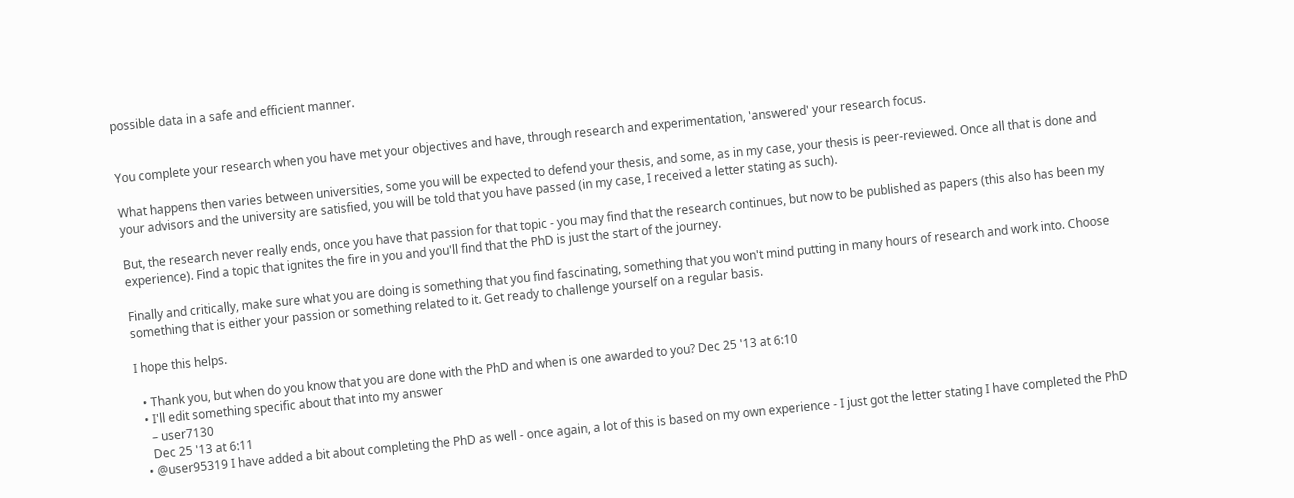possible data in a safe and efficient manner.


You complete your research when you have met your objectives and have, through research and experimentation, 'answered' your research focus.

What happens then varies between universities, some you will be expected to defend your thesis, and some, as in my case, your thesis is peer-reviewed. Once all that is done and your advisors and the university are satisfied, you will be told that you have passed (in my case, I received a letter stating as such).

But, the research never really ends, once you have that passion for that topic - you may find that the research continues, but now to be published as papers (this also has been my experience). Find a topic that ignites the fire in you and you'll find that the PhD is just the start of the journey.

Finally and critically, make sure what you are doing is something that you find fascinating, something that you won't mind putting in many hours of research and work into. Choose something that is either your passion or something related to it. Get ready to challenge yourself on a regular basis.

I hope this helps.

  • Thank you, but when do you know that you are done with the PhD and when is one awarded to you? Dec 25 '13 at 6:10
  • I'll edit something specific about that into my answer
    – user7130
    Dec 25 '13 at 6:11
  • @user95319 I have added a bit about completing the PhD as well - once again, a lot of this is based on my own experience - I just got the letter stating I have completed the PhD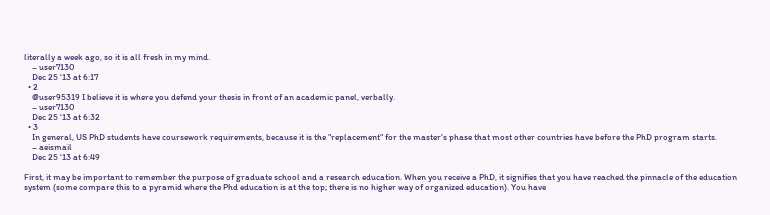literally a week ago, so it is all fresh in my mind.
    – user7130
    Dec 25 '13 at 6:17
  • 2
    @user95319 I believe it is where you defend your thesis in front of an academic panel, verbally.
    – user7130
    Dec 25 '13 at 6:32
  • 3
    In general, US PhD students have coursework requirements, because it is the "replacement" for the master's phase that most other countries have before the PhD program starts.
    – aeismail
    Dec 25 '13 at 6:49

First, it may be important to remember the purpose of graduate school and a research education. When you receive a PhD, it signifies that you have reached the pinnacle of the education system (some compare this to a pyramid where the Phd education is at the top; there is no higher way of organized education). You have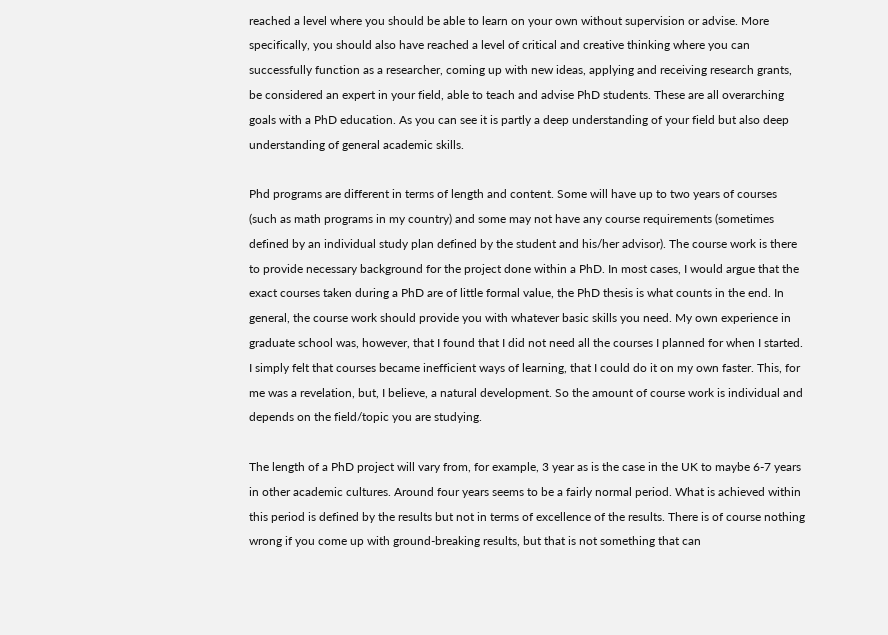reached a level where you should be able to learn on your own without supervision or advise. More specifically, you should also have reached a level of critical and creative thinking where you can successfully function as a researcher, coming up with new ideas, applying and receiving research grants, be considered an expert in your field, able to teach and advise PhD students. These are all overarching goals with a PhD education. As you can see it is partly a deep understanding of your field but also deep understanding of general academic skills.

Phd programs are different in terms of length and content. Some will have up to two years of courses (such as math programs in my country) and some may not have any course requirements (sometimes defined by an individual study plan defined by the student and his/her advisor). The course work is there to provide necessary background for the project done within a PhD. In most cases, I would argue that the exact courses taken during a PhD are of little formal value, the PhD thesis is what counts in the end. In general, the course work should provide you with whatever basic skills you need. My own experience in graduate school was, however, that I found that I did not need all the courses I planned for when I started. I simply felt that courses became inefficient ways of learning, that I could do it on my own faster. This, for me was a revelation, but, I believe, a natural development. So the amount of course work is individual and depends on the field/topic you are studying.

The length of a PhD project will vary from, for example, 3 year as is the case in the UK to maybe 6-7 years in other academic cultures. Around four years seems to be a fairly normal period. What is achieved within this period is defined by the results but not in terms of excellence of the results. There is of course nothing wrong if you come up with ground-breaking results, but that is not something that can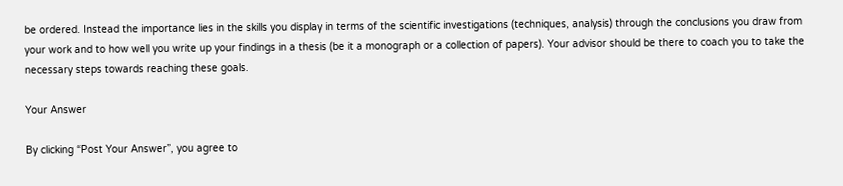be ordered. Instead the importance lies in the skills you display in terms of the scientific investigations (techniques, analysis) through the conclusions you draw from your work and to how well you write up your findings in a thesis (be it a monograph or a collection of papers). Your advisor should be there to coach you to take the necessary steps towards reaching these goals.

Your Answer

By clicking “Post Your Answer”, you agree to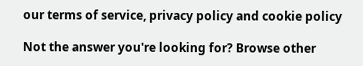our terms of service, privacy policy and cookie policy

Not the answer you're looking for? Browse other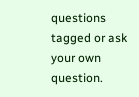questions tagged or ask your own question.